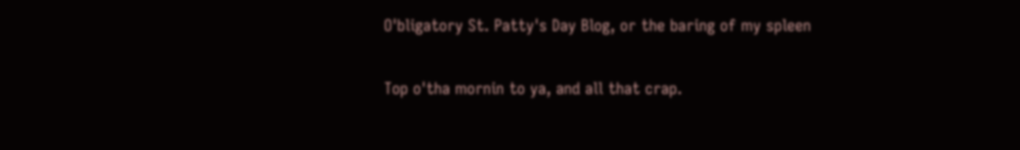O'bligatory St. Patty's Day Blog, or the baring of my spleen

Top o'tha mornin to ya, and all that crap.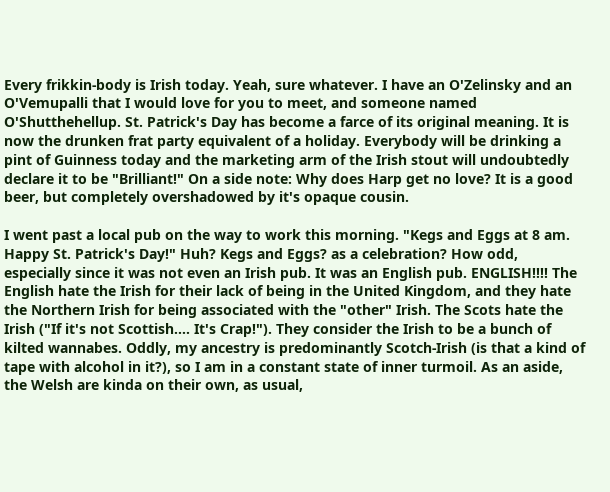Every frikkin-body is Irish today. Yeah, sure whatever. I have an O'Zelinsky and an O'Vemupalli that I would love for you to meet, and someone named O'Shutthehellup. St. Patrick's Day has become a farce of its original meaning. It is now the drunken frat party equivalent of a holiday. Everybody will be drinking a pint of Guinness today and the marketing arm of the Irish stout will undoubtedly declare it to be "Brilliant!" On a side note: Why does Harp get no love? It is a good beer, but completely overshadowed by it's opaque cousin.

I went past a local pub on the way to work this morning. "Kegs and Eggs at 8 am. Happy St. Patrick's Day!" Huh? Kegs and Eggs? as a celebration? How odd, especially since it was not even an Irish pub. It was an English pub. ENGLISH!!!! The English hate the Irish for their lack of being in the United Kingdom, and they hate the Northern Irish for being associated with the "other" Irish. The Scots hate the Irish ("If it's not Scottish.... It's Crap!"). They consider the Irish to be a bunch of kilted wannabes. Oddly, my ancestry is predominantly Scotch-Irish (is that a kind of tape with alcohol in it?), so I am in a constant state of inner turmoil. As an aside, the Welsh are kinda on their own, as usual,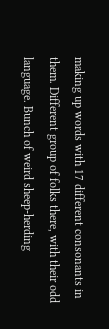making up words with 17 different consonants in them. Different group of folks there, with their odd language. Bunch of weird sheep-herding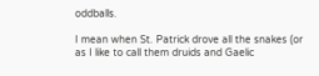oddballs.

I mean when St. Patrick drove all the snakes (or as I like to call them druids and Gaelic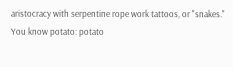aristocracy with serpentine rope work tattoos, or "snakes." You know potato: potato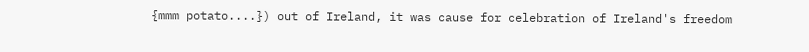{mmm potato....}) out of Ireland, it was cause for celebration of Ireland's freedom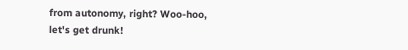from autonomy, right? Woo-hoo, let's get drunk!